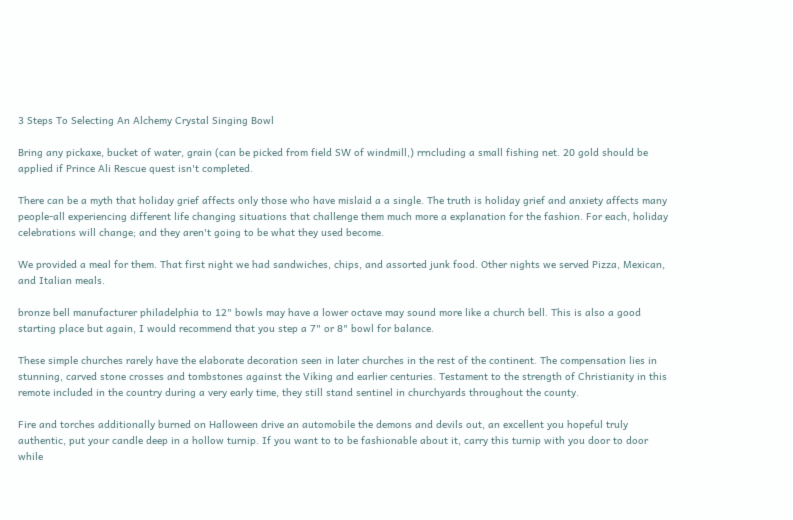3 Steps To Selecting An Alchemy Crystal Singing Bowl

Bring any pickaxe, bucket of water, grain (can be picked from field SW of windmill,) rrncluding a small fishing net. 20 gold should be applied if Prince Ali Rescue quest isn't completed.

There can be a myth that holiday grief affects only those who have mislaid a a single. The truth is holiday grief and anxiety affects many people-all experiencing different life changing situations that challenge them much more a explanation for the fashion. For each, holiday celebrations will change; and they aren't going to be what they used become.

We provided a meal for them. That first night we had sandwiches, chips, and assorted junk food. Other nights we served Pizza, Mexican, and Italian meals.

bronze bell manufacturer philadelphia to 12" bowls may have a lower octave may sound more like a church bell. This is also a good starting place but again, I would recommend that you step a 7" or 8" bowl for balance.

These simple churches rarely have the elaborate decoration seen in later churches in the rest of the continent. The compensation lies in stunning, carved stone crosses and tombstones against the Viking and earlier centuries. Testament to the strength of Christianity in this remote included in the country during a very early time, they still stand sentinel in churchyards throughout the county.

Fire and torches additionally burned on Halloween drive an automobile the demons and devils out, an excellent you hopeful truly authentic, put your candle deep in a hollow turnip. If you want to to be fashionable about it, carry this turnip with you door to door while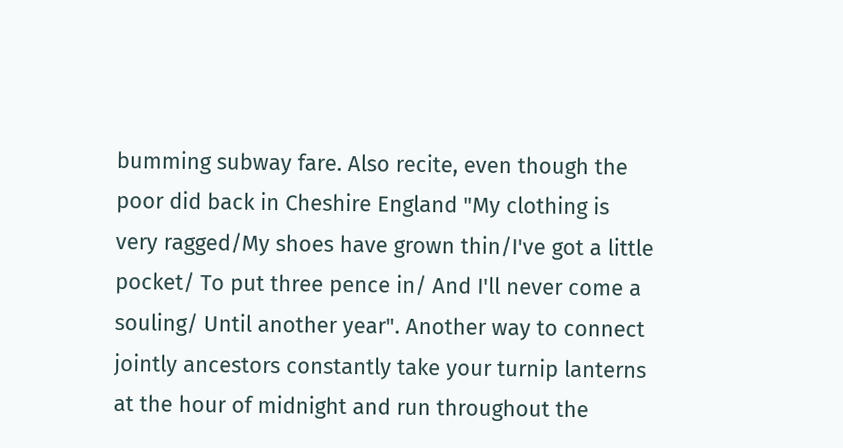bumming subway fare. Also recite, even though the poor did back in Cheshire England "My clothing is very ragged/My shoes have grown thin/I've got a little pocket/ To put three pence in/ And I'll never come a souling/ Until another year". Another way to connect jointly ancestors constantly take your turnip lanterns at the hour of midnight and run throughout the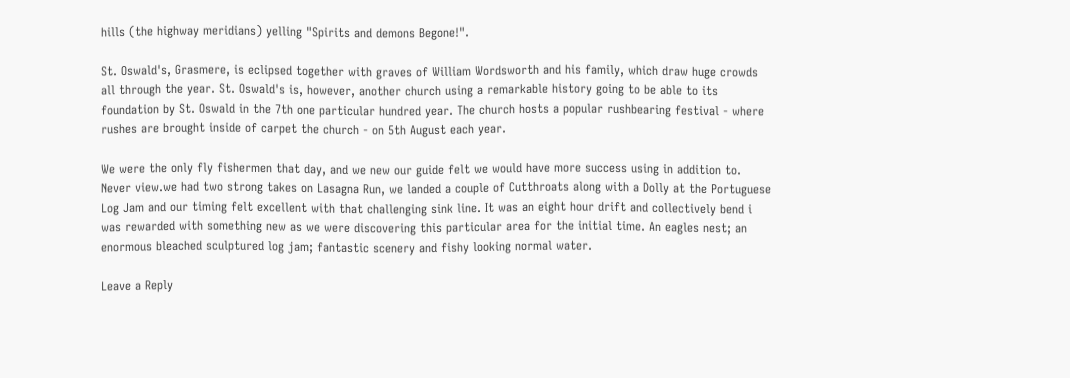hills (the highway meridians) yelling "Spirits and demons Begone!".

St. Oswald's, Grasmere, is eclipsed together with graves of William Wordsworth and his family, which draw huge crowds all through the year. St. Oswald's is, however, another church using a remarkable history going to be able to its foundation by St. Oswald in the 7th one particular hundred year. The church hosts a popular rushbearing festival - where rushes are brought inside of carpet the church - on 5th August each year.

We were the only fly fishermen that day, and we new our guide felt we would have more success using in addition to. Never view.we had two strong takes on Lasagna Run, we landed a couple of Cutthroats along with a Dolly at the Portuguese Log Jam and our timing felt excellent with that challenging sink line. It was an eight hour drift and collectively bend i was rewarded with something new as we were discovering this particular area for the initial time. An eagles nest; an enormous bleached sculptured log jam; fantastic scenery and fishy looking normal water.

Leave a Reply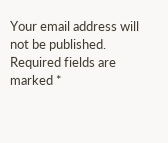Your email address will not be published. Required fields are marked *